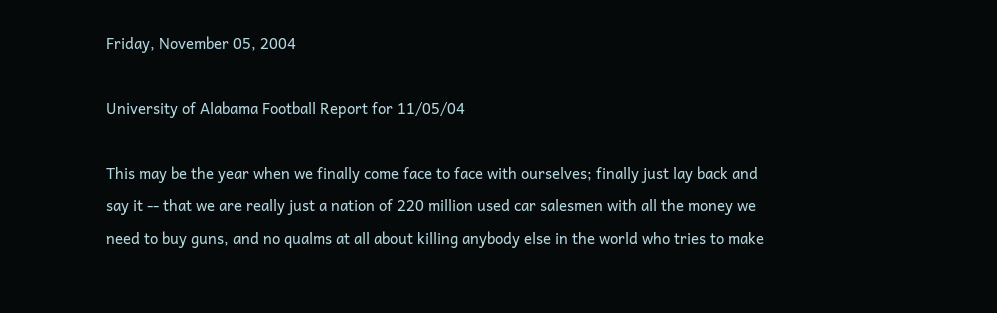Friday, November 05, 2004

University of Alabama Football Report for 11/05/04

This may be the year when we finally come face to face with ourselves; finally just lay back and say it -- that we are really just a nation of 220 million used car salesmen with all the money we need to buy guns, and no qualms at all about killing anybody else in the world who tries to make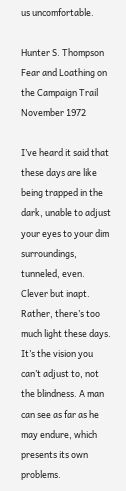us uncomfortable.

Hunter S. Thompson
Fear and Loathing on the Campaign Trail
November 1972

I’ve heard it said that these days are like being trapped in the dark, unable to adjust your eyes to your dim surroundings, tunneled, even. Clever but inapt. Rather, there’s too much light these days. It’s the vision you can’t adjust to, not the blindness. A man can see as far as he may endure, which presents its own problems.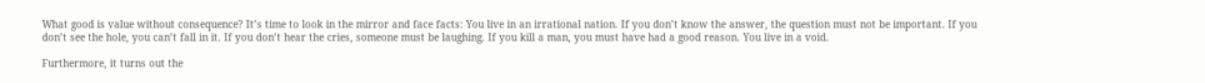What good is value without consequence? It’s time to look in the mirror and face facts: You live in an irrational nation. If you don’t know the answer, the question must not be important. If you don’t see the hole, you can’t fall in it. If you don’t hear the cries, someone must be laughing. If you kill a man, you must have had a good reason. You live in a void.

Furthermore, it turns out the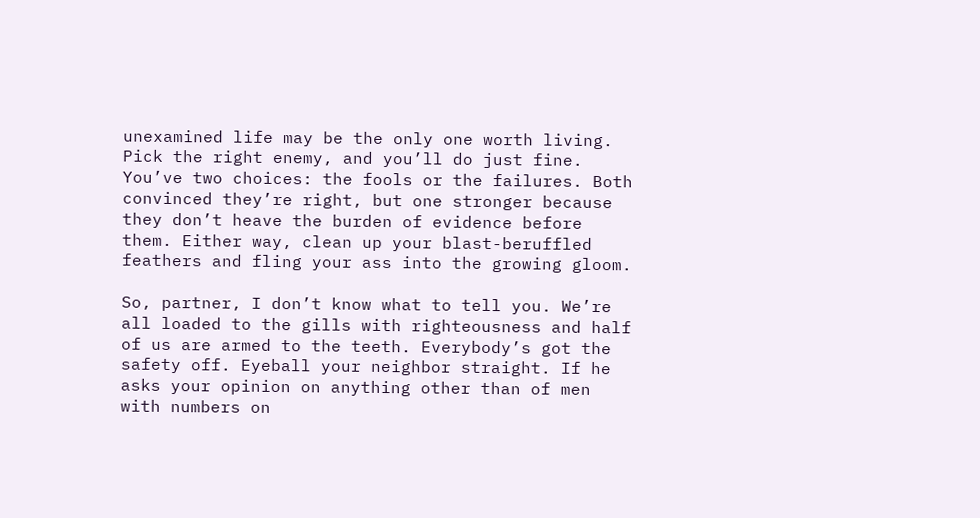unexamined life may be the only one worth living. Pick the right enemy, and you’ll do just fine. You’ve two choices: the fools or the failures. Both convinced they’re right, but one stronger because they don’t heave the burden of evidence before them. Either way, clean up your blast-beruffled feathers and fling your ass into the growing gloom.

So, partner, I don’t know what to tell you. We’re all loaded to the gills with righteousness and half of us are armed to the teeth. Everybody’s got the safety off. Eyeball your neighbor straight. If he asks your opinion on anything other than of men with numbers on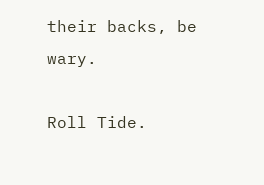their backs, be wary.

Roll Tide.